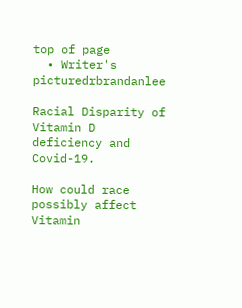top of page
  • Writer's picturedrbrandanlee

Racial Disparity of Vitamin D deficiency and Covid-19.

How could race possibly affect Vitamin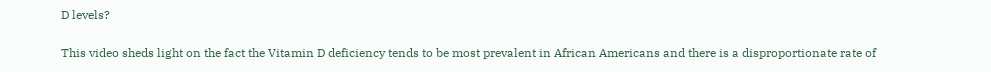D levels?

This video sheds light on the fact the Vitamin D deficiency tends to be most prevalent in African Americans and there is a disproportionate rate of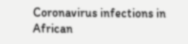Coronavirus infections in African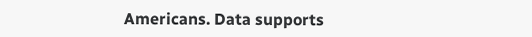Americans. Data supports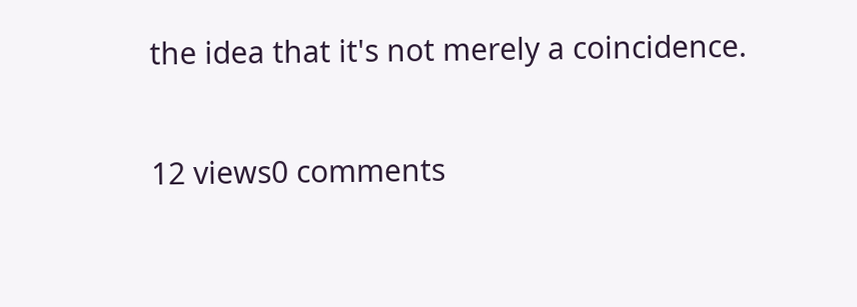the idea that it's not merely a coincidence.

12 views0 comments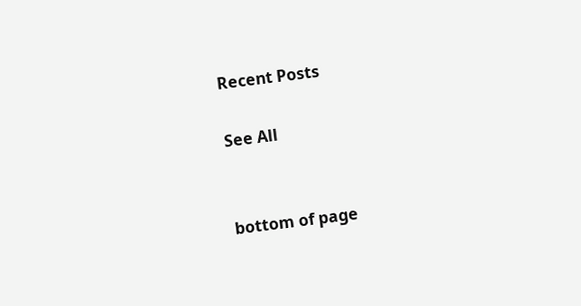Recent Posts

See All


bottom of page